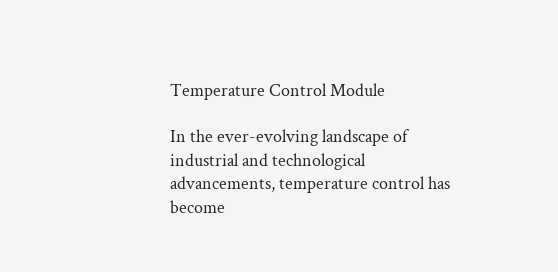Temperature Control Module

In the ever-evolving landscape of industrial and technological advancements, temperature control has become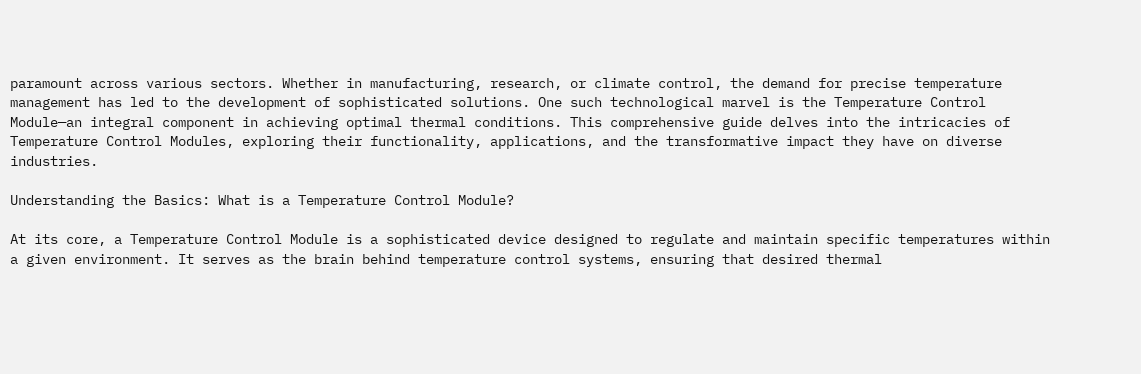paramount across various sectors. Whether in manufacturing, research, or climate control, the demand for precise temperature management has led to the development of sophisticated solutions. One such technological marvel is the Temperature Control Module—an integral component in achieving optimal thermal conditions. This comprehensive guide delves into the intricacies of Temperature Control Modules, exploring their functionality, applications, and the transformative impact they have on diverse industries.

Understanding the Basics: What is a Temperature Control Module?

At its core, a Temperature Control Module is a sophisticated device designed to regulate and maintain specific temperatures within a given environment. It serves as the brain behind temperature control systems, ensuring that desired thermal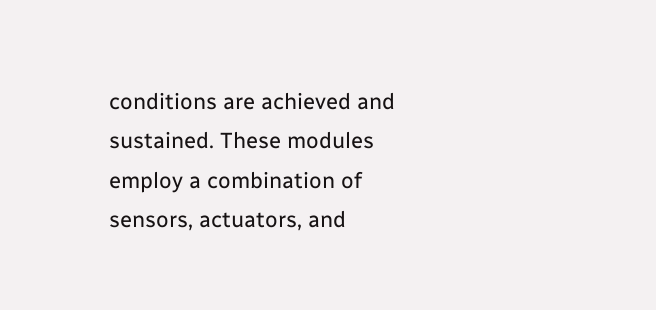conditions are achieved and sustained. These modules employ a combination of sensors, actuators, and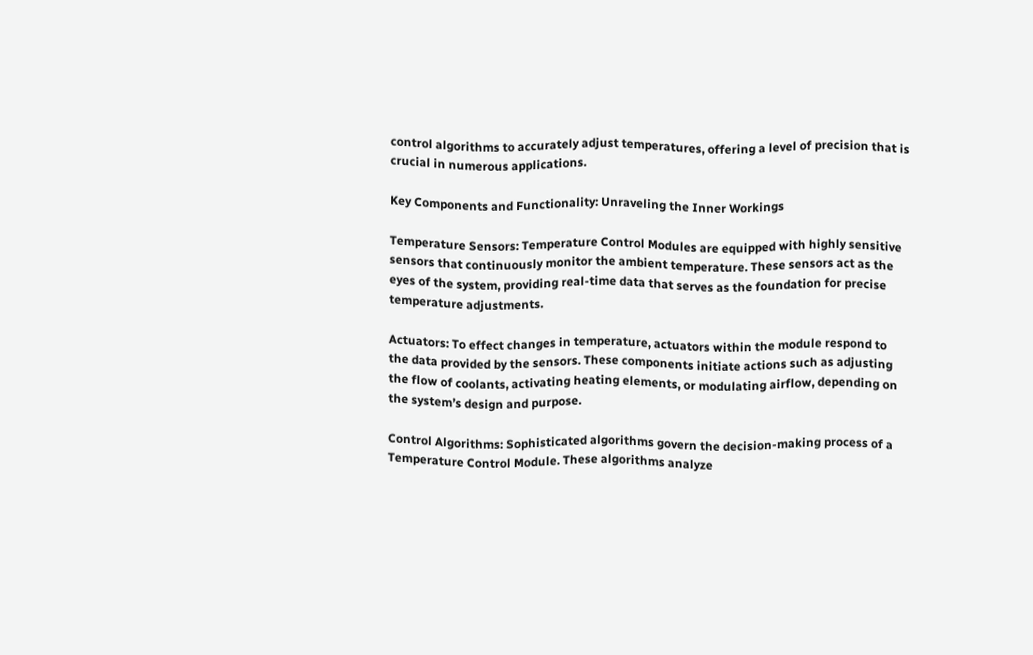control algorithms to accurately adjust temperatures, offering a level of precision that is crucial in numerous applications.

Key Components and Functionality: Unraveling the Inner Workings

Temperature Sensors: Temperature Control Modules are equipped with highly sensitive sensors that continuously monitor the ambient temperature. These sensors act as the eyes of the system, providing real-time data that serves as the foundation for precise temperature adjustments.

Actuators: To effect changes in temperature, actuators within the module respond to the data provided by the sensors. These components initiate actions such as adjusting the flow of coolants, activating heating elements, or modulating airflow, depending on the system’s design and purpose.

Control Algorithms: Sophisticated algorithms govern the decision-making process of a Temperature Control Module. These algorithms analyze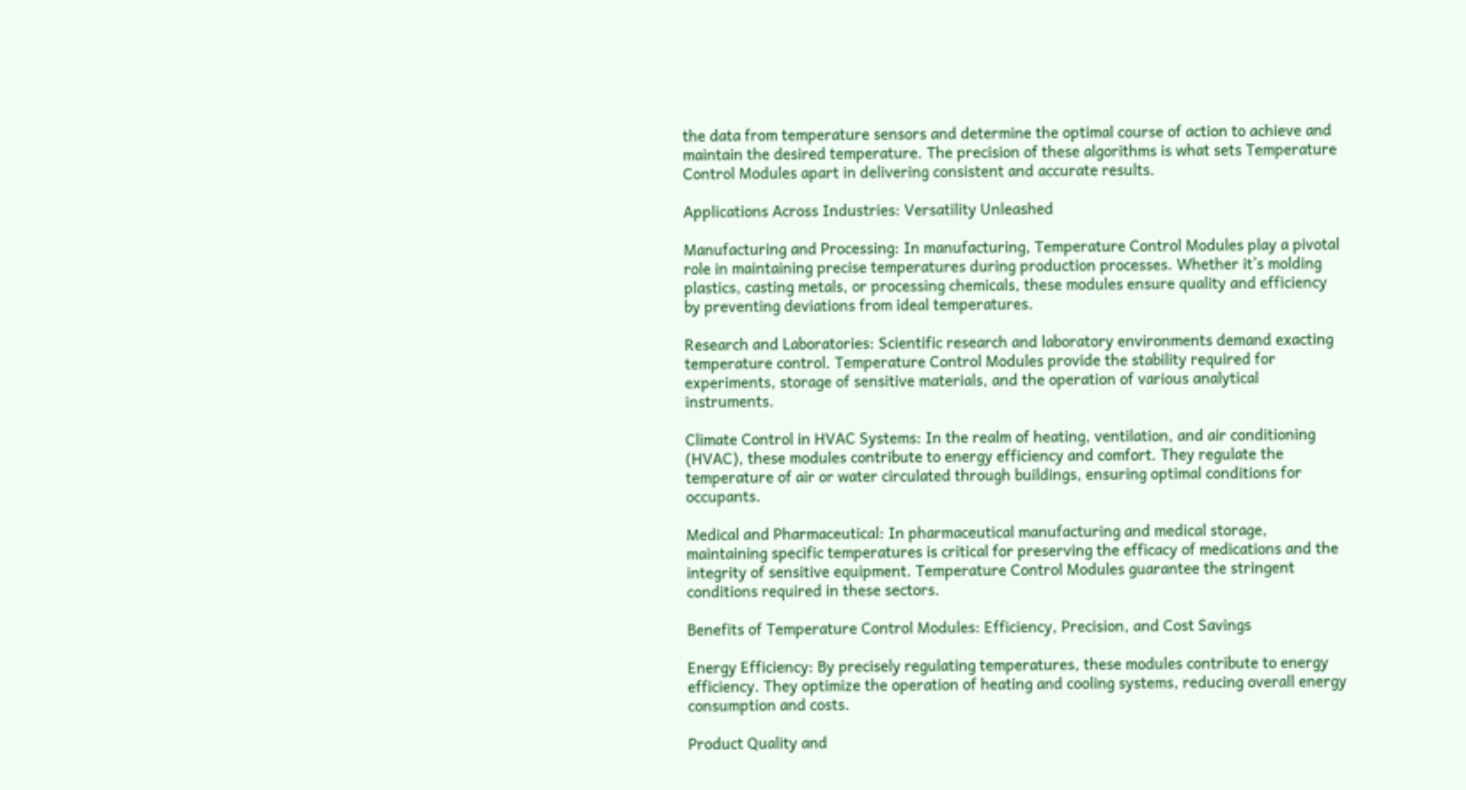the data from temperature sensors and determine the optimal course of action to achieve and maintain the desired temperature. The precision of these algorithms is what sets Temperature Control Modules apart in delivering consistent and accurate results.

Applications Across Industries: Versatility Unleashed

Manufacturing and Processing: In manufacturing, Temperature Control Modules play a pivotal role in maintaining precise temperatures during production processes. Whether it’s molding plastics, casting metals, or processing chemicals, these modules ensure quality and efficiency by preventing deviations from ideal temperatures.

Research and Laboratories: Scientific research and laboratory environments demand exacting temperature control. Temperature Control Modules provide the stability required for experiments, storage of sensitive materials, and the operation of various analytical instruments.

Climate Control in HVAC Systems: In the realm of heating, ventilation, and air conditioning (HVAC), these modules contribute to energy efficiency and comfort. They regulate the temperature of air or water circulated through buildings, ensuring optimal conditions for occupants.

Medical and Pharmaceutical: In pharmaceutical manufacturing and medical storage, maintaining specific temperatures is critical for preserving the efficacy of medications and the integrity of sensitive equipment. Temperature Control Modules guarantee the stringent conditions required in these sectors.

Benefits of Temperature Control Modules: Efficiency, Precision, and Cost Savings

Energy Efficiency: By precisely regulating temperatures, these modules contribute to energy efficiency. They optimize the operation of heating and cooling systems, reducing overall energy consumption and costs.

Product Quality and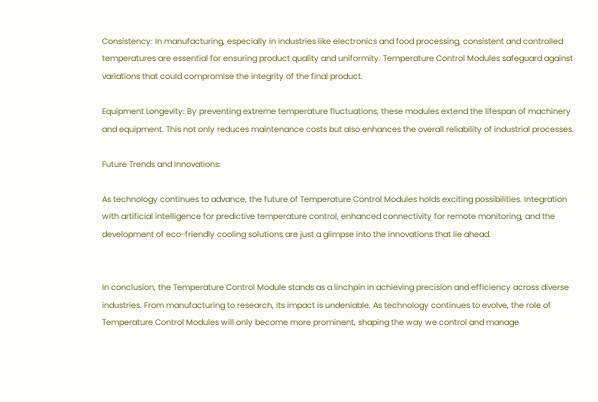Consistency: In manufacturing, especially in industries like electronics and food processing, consistent and controlled temperatures are essential for ensuring product quality and uniformity. Temperature Control Modules safeguard against variations that could compromise the integrity of the final product.

Equipment Longevity: By preventing extreme temperature fluctuations, these modules extend the lifespan of machinery and equipment. This not only reduces maintenance costs but also enhances the overall reliability of industrial processes.

Future Trends and Innovations:

As technology continues to advance, the future of Temperature Control Modules holds exciting possibilities. Integration with artificial intelligence for predictive temperature control, enhanced connectivity for remote monitoring, and the development of eco-friendly cooling solutions are just a glimpse into the innovations that lie ahead.


In conclusion, the Temperature Control Module stands as a linchpin in achieving precision and efficiency across diverse industries. From manufacturing to research, its impact is undeniable. As technology continues to evolve, the role of Temperature Control Modules will only become more prominent, shaping the way we control and manage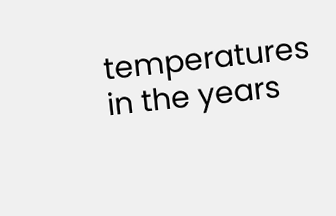temperatures in the years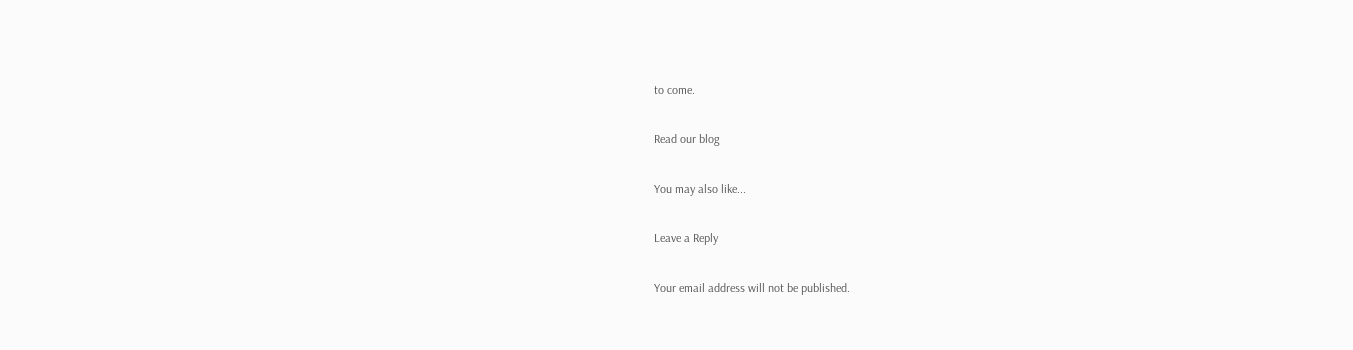to come.

Read our blog

You may also like...

Leave a Reply

Your email address will not be published.